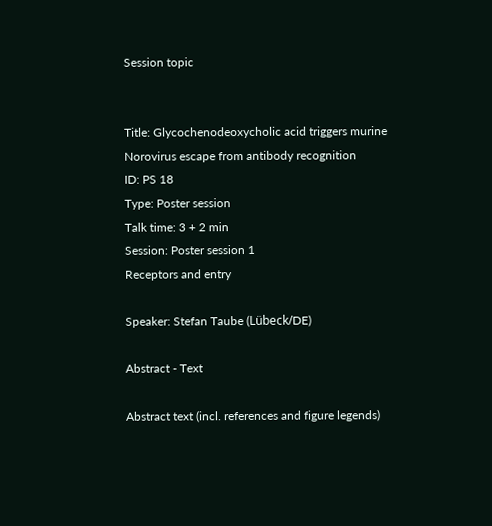Session topic


Title: Glycochenodeoxycholic acid triggers murine Norovirus escape from antibody recognition
ID: PS 18
Type: Poster session
Talk time: 3 + 2 min
Session: Poster session 1
Receptors and entry

Speaker: Stefan Taube (Lübeck/DE)

Abstract - Text

Abstract text (incl. references and figure legends)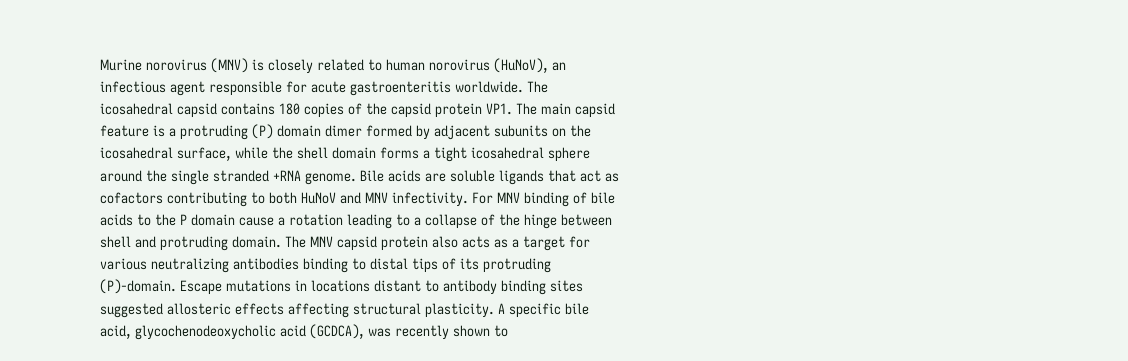Murine norovirus (MNV) is closely related to human norovirus (HuNoV), an infectious agent responsible for acute gastroenteritis worldwide. The icosahedral capsid contains 180 copies of the capsid protein VP1. The main capsid feature is a protruding (P) domain dimer formed by adjacent subunits on the icosahedral surface, while the shell domain forms a tight icosahedral sphere around the single stranded +RNA genome. Bile acids are soluble ligands that act as cofactors contributing to both HuNoV and MNV infectivity. For MNV binding of bile acids to the P domain cause a rotation leading to a collapse of the hinge between shell and protruding domain. The MNV capsid protein also acts as a target for various neutralizing antibodies binding to distal tips of its protruding (P)-domain. Escape mutations in locations distant to antibody binding sites suggested allosteric effects affecting structural plasticity. A specific bile acid, glycochenodeoxycholic acid (GCDCA), was recently shown to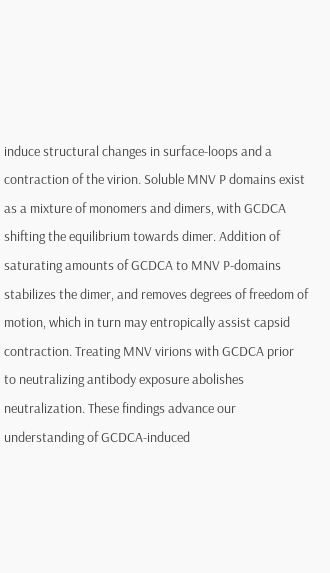induce structural changes in surface-loops and a contraction of the virion. Soluble MNV P domains exist as a mixture of monomers and dimers, with GCDCA shifting the equilibrium towards dimer. Addition of saturating amounts of GCDCA to MNV P‑domains stabilizes the dimer, and removes degrees of freedom of motion, which in turn may entropically assist capsid contraction. Treating MNV virions with GCDCA prior to neutralizing antibody exposure abolishes neutralization. These findings advance our understanding of GCDCA‑induced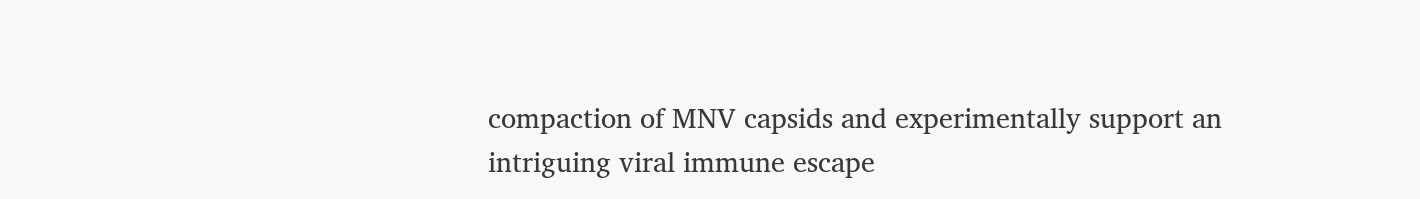compaction of MNV capsids and experimentally support an intriguing viral immune escape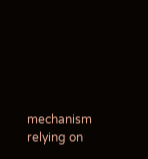mechanism relying on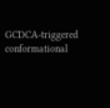GCDCA‑triggered conformational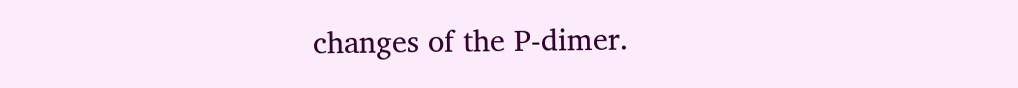changes of the P‑dimer.